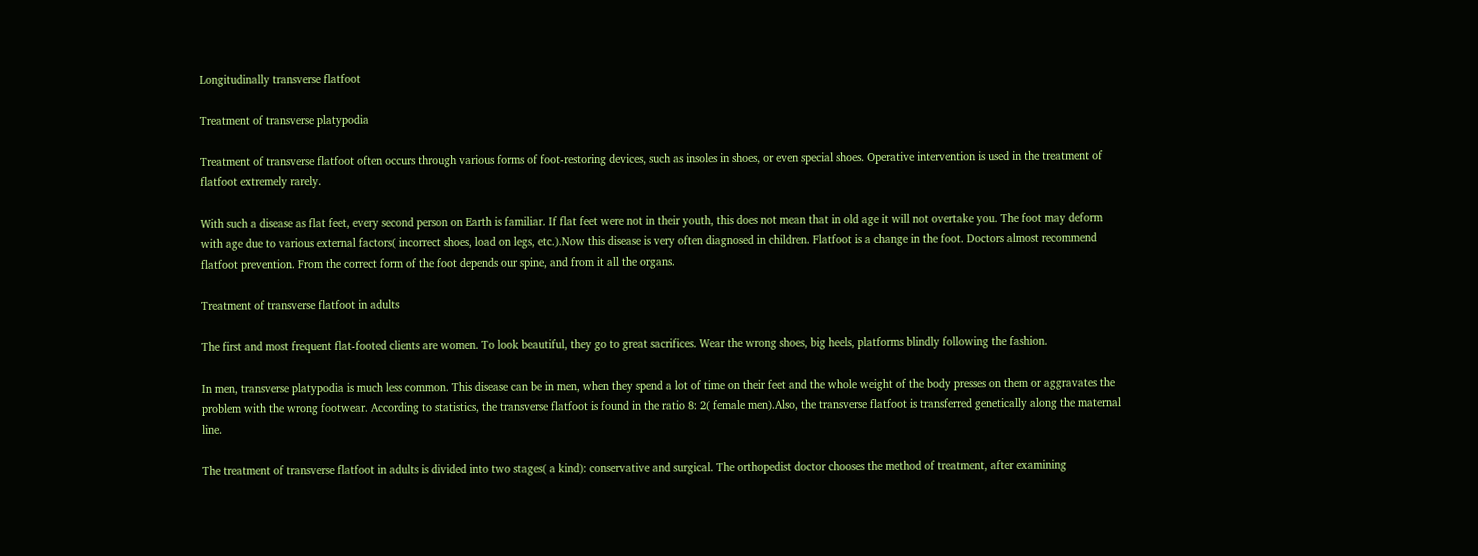Longitudinally transverse flatfoot

Treatment of transverse platypodia

Treatment of transverse flatfoot often occurs through various forms of foot-restoring devices, such as insoles in shoes, or even special shoes. Operative intervention is used in the treatment of flatfoot extremely rarely.

With such a disease as flat feet, every second person on Earth is familiar. If flat feet were not in their youth, this does not mean that in old age it will not overtake you. The foot may deform with age due to various external factors( incorrect shoes, load on legs, etc.).Now this disease is very often diagnosed in children. Flatfoot is a change in the foot. Doctors almost recommend flatfoot prevention. From the correct form of the foot depends our spine, and from it all the organs.

Treatment of transverse flatfoot in adults

The first and most frequent flat-footed clients are women. To look beautiful, they go to great sacrifices. Wear the wrong shoes, big heels, platforms blindly following the fashion.

In men, transverse platypodia is much less common. This disease can be in men, when they spend a lot of time on their feet and the whole weight of the body presses on them or aggravates the problem with the wrong footwear. According to statistics, the transverse flatfoot is found in the ratio 8: 2( female men).Also, the transverse flatfoot is transferred genetically along the maternal line.

The treatment of transverse flatfoot in adults is divided into two stages( a kind): conservative and surgical. The orthopedist doctor chooses the method of treatment, after examining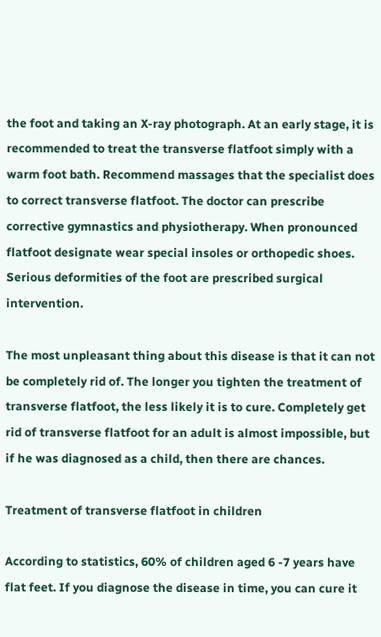the foot and taking an X-ray photograph. At an early stage, it is recommended to treat the transverse flatfoot simply with a warm foot bath. Recommend massages that the specialist does to correct transverse flatfoot. The doctor can prescribe corrective gymnastics and physiotherapy. When pronounced flatfoot designate wear special insoles or orthopedic shoes. Serious deformities of the foot are prescribed surgical intervention.

The most unpleasant thing about this disease is that it can not be completely rid of. The longer you tighten the treatment of transverse flatfoot, the less likely it is to cure. Completely get rid of transverse flatfoot for an adult is almost impossible, but if he was diagnosed as a child, then there are chances.

Treatment of transverse flatfoot in children

According to statistics, 60% of children aged 6 -7 years have flat feet. If you diagnose the disease in time, you can cure it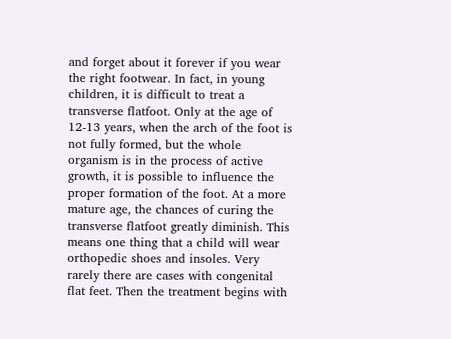and forget about it forever if you wear the right footwear. In fact, in young children, it is difficult to treat a transverse flatfoot. Only at the age of 12-13 years, when the arch of the foot is not fully formed, but the whole organism is in the process of active growth, it is possible to influence the proper formation of the foot. At a more mature age, the chances of curing the transverse flatfoot greatly diminish. This means one thing that a child will wear orthopedic shoes and insoles. Very rarely there are cases with congenital flat feet. Then the treatment begins with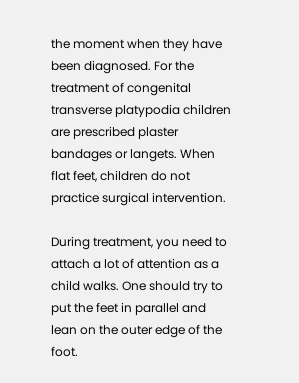the moment when they have been diagnosed. For the treatment of congenital transverse platypodia children are prescribed plaster bandages or langets. When flat feet, children do not practice surgical intervention.

During treatment, you need to attach a lot of attention as a child walks. One should try to put the feet in parallel and lean on the outer edge of the foot.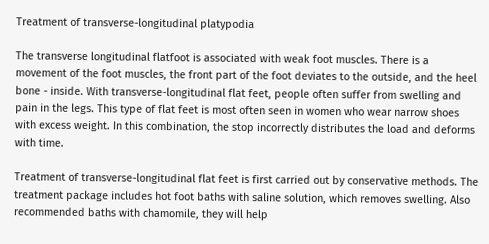Treatment of transverse-longitudinal platypodia

The transverse longitudinal flatfoot is associated with weak foot muscles. There is a movement of the foot muscles, the front part of the foot deviates to the outside, and the heel bone - inside. With transverse-longitudinal flat feet, people often suffer from swelling and pain in the legs. This type of flat feet is most often seen in women who wear narrow shoes with excess weight. In this combination, the stop incorrectly distributes the load and deforms with time.

Treatment of transverse-longitudinal flat feet is first carried out by conservative methods. The treatment package includes hot foot baths with saline solution, which removes swelling. Also recommended baths with chamomile, they will help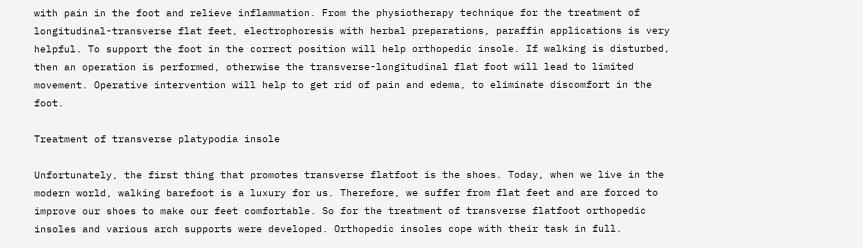with pain in the foot and relieve inflammation. From the physiotherapy technique for the treatment of longitudinal-transverse flat feet, electrophoresis with herbal preparations, paraffin applications is very helpful. To support the foot in the correct position will help orthopedic insole. If walking is disturbed, then an operation is performed, otherwise the transverse-longitudinal flat foot will lead to limited movement. Operative intervention will help to get rid of pain and edema, to eliminate discomfort in the foot.

Treatment of transverse platypodia insole

Unfortunately, the first thing that promotes transverse flatfoot is the shoes. Today, when we live in the modern world, walking barefoot is a luxury for us. Therefore, we suffer from flat feet and are forced to improve our shoes to make our feet comfortable. So for the treatment of transverse flatfoot orthopedic insoles and various arch supports were developed. Orthopedic insoles cope with their task in full.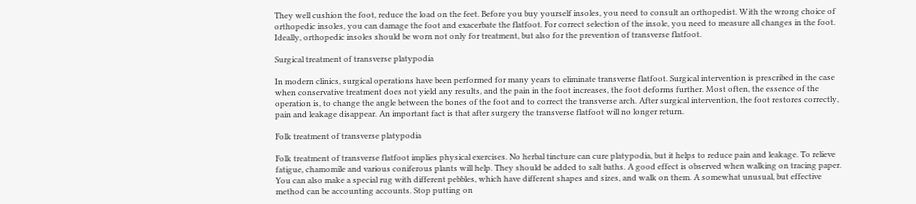They well cushion the foot, reduce the load on the feet. Before you buy yourself insoles, you need to consult an orthopedist. With the wrong choice of orthopedic insoles, you can damage the foot and exacerbate the flatfoot. For correct selection of the insole, you need to measure all changes in the foot. Ideally, orthopedic insoles should be worn not only for treatment, but also for the prevention of transverse flatfoot.

Surgical treatment of transverse platypodia

In modern clinics, surgical operations have been performed for many years to eliminate transverse flatfoot. Surgical intervention is prescribed in the case when conservative treatment does not yield any results, and the pain in the foot increases, the foot deforms further. Most often, the essence of the operation is, to change the angle between the bones of the foot and to correct the transverse arch. After surgical intervention, the foot restores correctly, pain and leakage disappear. An important fact is that after surgery the transverse flatfoot will no longer return.

Folk treatment of transverse platypodia

Folk treatment of transverse flatfoot implies physical exercises. No herbal tincture can cure platypodia, but it helps to reduce pain and leakage. To relieve fatigue, chamomile and various coniferous plants will help. They should be added to salt baths. A good effect is observed when walking on tracing paper. You can also make a special rug with different pebbles, which have different shapes and sizes, and walk on them. A somewhat unusual, but effective method can be accounting accounts. Stop putting on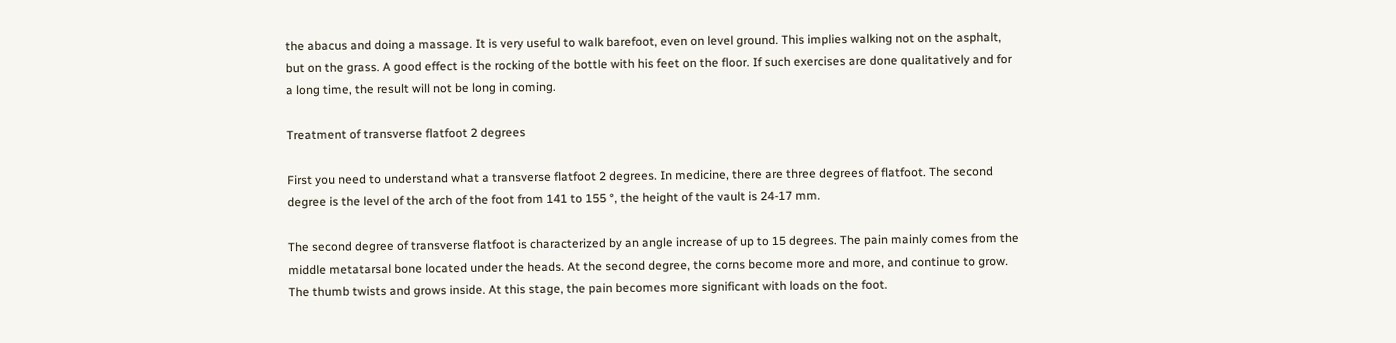the abacus and doing a massage. It is very useful to walk barefoot, even on level ground. This implies walking not on the asphalt, but on the grass. A good effect is the rocking of the bottle with his feet on the floor. If such exercises are done qualitatively and for a long time, the result will not be long in coming.

Treatment of transverse flatfoot 2 degrees

First you need to understand what a transverse flatfoot 2 degrees. In medicine, there are three degrees of flatfoot. The second degree is the level of the arch of the foot from 141 to 155 °, the height of the vault is 24-17 mm.

The second degree of transverse flatfoot is characterized by an angle increase of up to 15 degrees. The pain mainly comes from the middle metatarsal bone located under the heads. At the second degree, the corns become more and more, and continue to grow. The thumb twists and grows inside. At this stage, the pain becomes more significant with loads on the foot.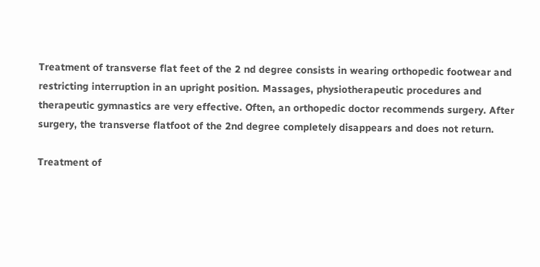Treatment of transverse flat feet of the 2 nd degree consists in wearing orthopedic footwear and restricting interruption in an upright position. Massages, physiotherapeutic procedures and therapeutic gymnastics are very effective. Often, an orthopedic doctor recommends surgery. After surgery, the transverse flatfoot of the 2nd degree completely disappears and does not return.

Treatment of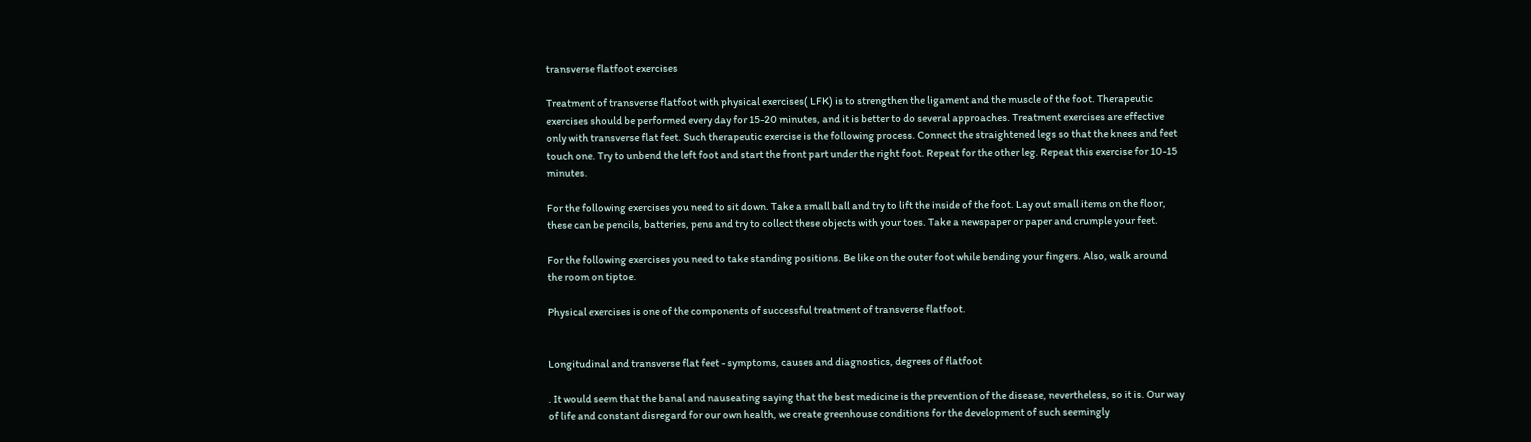transverse flatfoot exercises

Treatment of transverse flatfoot with physical exercises( LFK) is to strengthen the ligament and the muscle of the foot. Therapeutic exercises should be performed every day for 15-20 minutes, and it is better to do several approaches. Treatment exercises are effective only with transverse flat feet. Such therapeutic exercise is the following process. Connect the straightened legs so that the knees and feet touch one. Try to unbend the left foot and start the front part under the right foot. Repeat for the other leg. Repeat this exercise for 10-15 minutes.

For the following exercises you need to sit down. Take a small ball and try to lift the inside of the foot. Lay out small items on the floor, these can be pencils, batteries, pens and try to collect these objects with your toes. Take a newspaper or paper and crumple your feet.

For the following exercises you need to take standing positions. Be like on the outer foot while bending your fingers. Also, walk around the room on tiptoe.

Physical exercises is one of the components of successful treatment of transverse flatfoot.


Longitudinal and transverse flat feet - symptoms, causes and diagnostics, degrees of flatfoot

. It would seem that the banal and nauseating saying that the best medicine is the prevention of the disease, nevertheless, so it is. Our way of life and constant disregard for our own health, we create greenhouse conditions for the development of such seemingly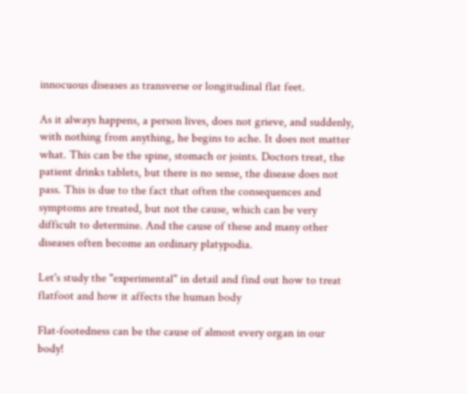innocuous diseases as transverse or longitudinal flat feet.

As it always happens, a person lives, does not grieve, and suddenly, with nothing from anything, he begins to ache. It does not matter what. This can be the spine, stomach or joints. Doctors treat, the patient drinks tablets, but there is no sense, the disease does not pass. This is due to the fact that often the consequences and symptoms are treated, but not the cause, which can be very difficult to determine. And the cause of these and many other diseases often become an ordinary platypodia.

Let's study the "experimental" in detail and find out how to treat flatfoot and how it affects the human body

Flat-footedness can be the cause of almost every organ in our body!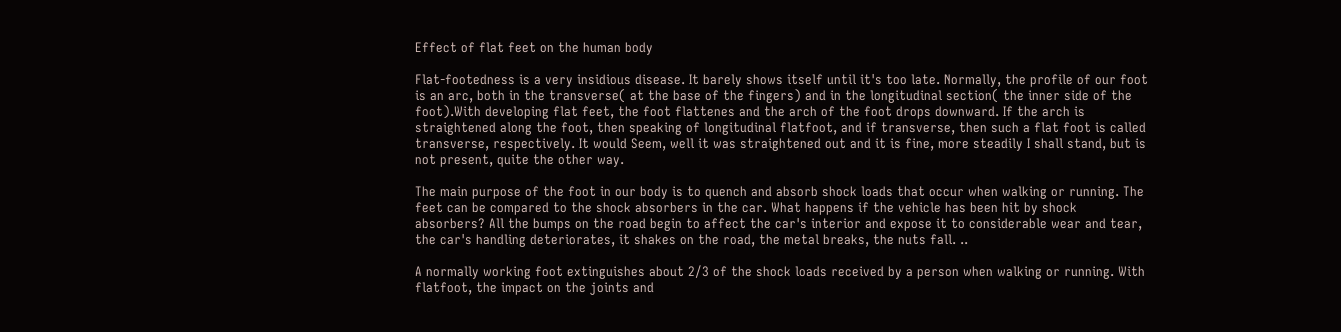Effect of flat feet on the human body

Flat-footedness is a very insidious disease. It barely shows itself until it's too late. Normally, the profile of our foot is an arc, both in the transverse( at the base of the fingers) and in the longitudinal section( the inner side of the foot).With developing flat feet, the foot flattenes and the arch of the foot drops downward. If the arch is straightened along the foot, then speaking of longitudinal flatfoot, and if transverse, then such a flat foot is called transverse, respectively. It would Seem, well it was straightened out and it is fine, more steadily I shall stand, but is not present, quite the other way.

The main purpose of the foot in our body is to quench and absorb shock loads that occur when walking or running. The feet can be compared to the shock absorbers in the car. What happens if the vehicle has been hit by shock absorbers? All the bumps on the road begin to affect the car's interior and expose it to considerable wear and tear, the car's handling deteriorates, it shakes on the road, the metal breaks, the nuts fall. ..

A normally working foot extinguishes about 2/3 of the shock loads received by a person when walking or running. With flatfoot, the impact on the joints and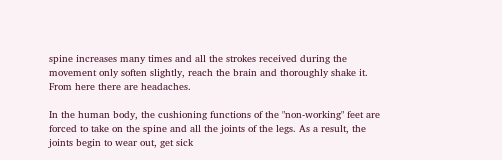spine increases many times and all the strokes received during the movement only soften slightly, reach the brain and thoroughly shake it. From here there are headaches.

In the human body, the cushioning functions of the "non-working" feet are forced to take on the spine and all the joints of the legs. As a result, the joints begin to wear out, get sick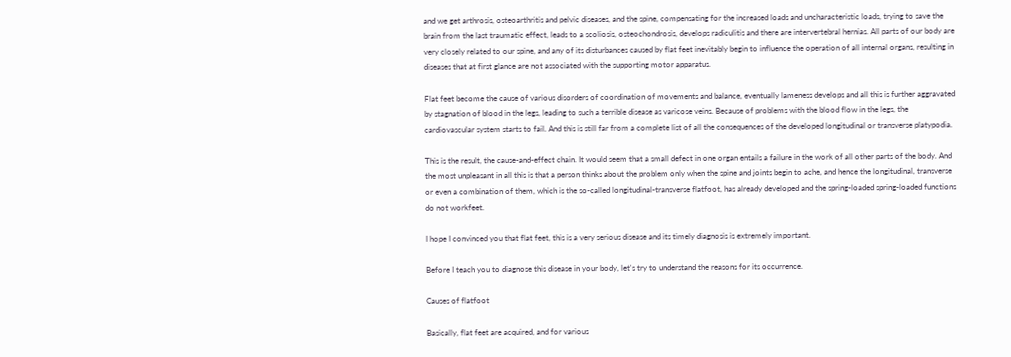and we get arthrosis, osteoarthritis and pelvic diseases, and the spine, compensating for the increased loads and uncharacteristic loads, trying to save the brain from the last traumatic effect, leads to a scoliosis, osteochondrosis, develops radiculitis and there are intervertebral hernias. All parts of our body are very closely related to our spine, and any of its disturbances caused by flat feet inevitably begin to influence the operation of all internal organs, resulting in diseases that at first glance are not associated with the supporting motor apparatus.

Flat feet become the cause of various disorders of coordination of movements and balance, eventually lameness develops and all this is further aggravated by stagnation of blood in the legs, leading to such a terrible disease as varicose veins. Because of problems with the blood flow in the legs, the cardiovascular system starts to fail. And this is still far from a complete list of all the consequences of the developed longitudinal or transverse platypodia.

This is the result, the cause-and-effect chain. It would seem that a small defect in one organ entails a failure in the work of all other parts of the body. And the most unpleasant in all this is that a person thinks about the problem only when the spine and joints begin to ache, and hence the longitudinal, transverse or even a combination of them, which is the so-called longitudinal-transverse flatfoot, has already developed and the spring-loaded spring-loaded functions do not workfeet.

I hope I convinced you that flat feet, this is a very serious disease and its timely diagnosis is extremely important.

Before I teach you to diagnose this disease in your body, let's try to understand the reasons for its occurrence.

Causes of flatfoot

Basically, flat feet are acquired, and for various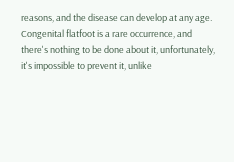reasons, and the disease can develop at any age. Congenital flatfoot is a rare occurrence, and there's nothing to be done about it, unfortunately, it's impossible to prevent it, unlike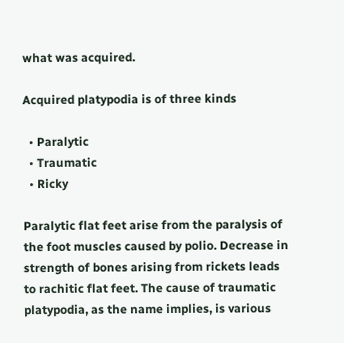what was acquired.

Acquired platypodia is of three kinds

  • Paralytic
  • Traumatic
  • Ricky

Paralytic flat feet arise from the paralysis of the foot muscles caused by polio. Decrease in strength of bones arising from rickets leads to rachitic flat feet. The cause of traumatic platypodia, as the name implies, is various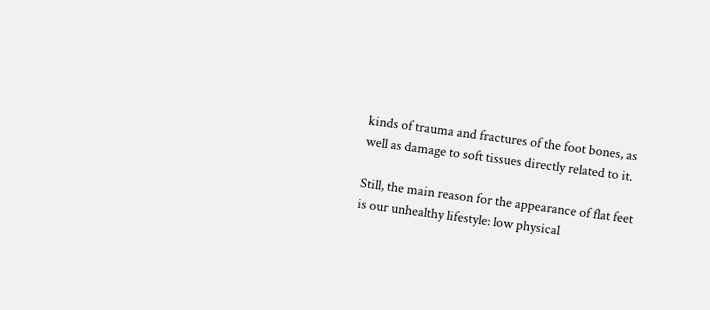kinds of trauma and fractures of the foot bones, as well as damage to soft tissues directly related to it.

Still, the main reason for the appearance of flat feet is our unhealthy lifestyle: low physical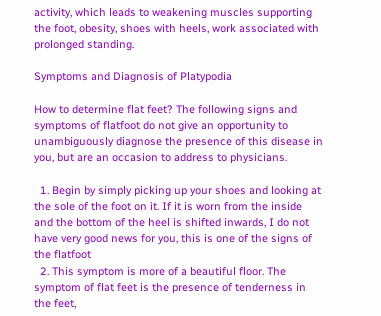activity, which leads to weakening muscles supporting the foot, obesity, shoes with heels, work associated with prolonged standing.

Symptoms and Diagnosis of Platypodia

How to determine flat feet? The following signs and symptoms of flatfoot do not give an opportunity to unambiguously diagnose the presence of this disease in you, but are an occasion to address to physicians.

  1. Begin by simply picking up your shoes and looking at the sole of the foot on it. If it is worn from the inside and the bottom of the heel is shifted inwards, I do not have very good news for you, this is one of the signs of the flatfoot
  2. This symptom is more of a beautiful floor. The symptom of flat feet is the presence of tenderness in the feet,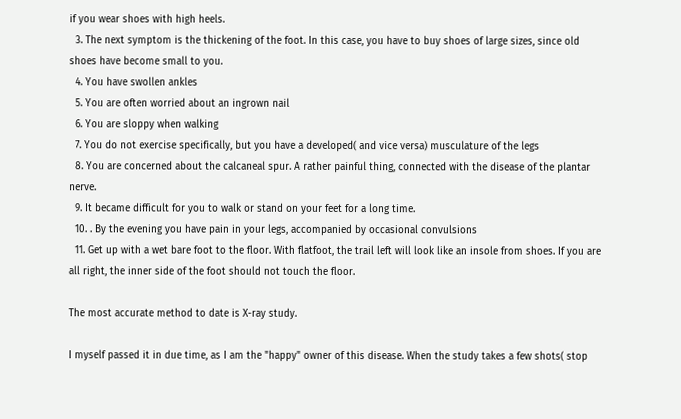if you wear shoes with high heels.
  3. The next symptom is the thickening of the foot. In this case, you have to buy shoes of large sizes, since old shoes have become small to you.
  4. You have swollen ankles
  5. You are often worried about an ingrown nail
  6. You are sloppy when walking
  7. You do not exercise specifically, but you have a developed( and vice versa) musculature of the legs
  8. You are concerned about the calcaneal spur. A rather painful thing, connected with the disease of the plantar nerve.
  9. It became difficult for you to walk or stand on your feet for a long time.
  10. . By the evening you have pain in your legs, accompanied by occasional convulsions
  11. Get up with a wet bare foot to the floor. With flatfoot, the trail left will look like an insole from shoes. If you are all right, the inner side of the foot should not touch the floor.

The most accurate method to date is X-ray study.

I myself passed it in due time, as I am the "happy" owner of this disease. When the study takes a few shots( stop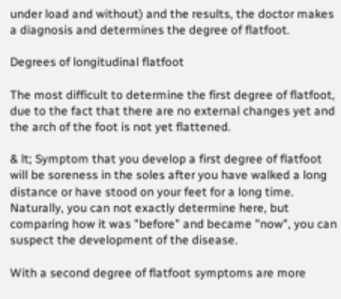under load and without) and the results, the doctor makes a diagnosis and determines the degree of flatfoot.

Degrees of longitudinal flatfoot

The most difficult to determine the first degree of flatfoot, due to the fact that there are no external changes yet and the arch of the foot is not yet flattened.

& lt; Symptom that you develop a first degree of flatfoot will be soreness in the soles after you have walked a long distance or have stood on your feet for a long time. Naturally, you can not exactly determine here, but comparing how it was "before" and became "now", you can suspect the development of the disease.

With a second degree of flatfoot symptoms are more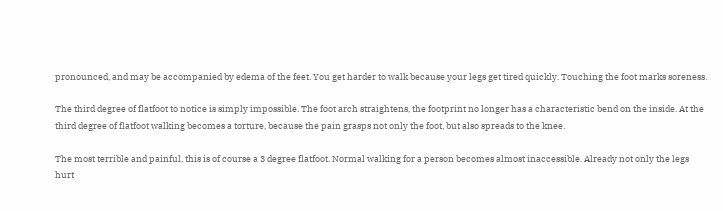pronounced, and may be accompanied by edema of the feet. You get harder to walk because your legs get tired quickly. Touching the foot marks soreness.

The third degree of flatfoot to notice is simply impossible. The foot arch straightens, the footprint no longer has a characteristic bend on the inside. At the third degree of flatfoot walking becomes a torture, because the pain grasps not only the foot, but also spreads to the knee.

The most terrible and painful, this is of course a 3 degree flatfoot. Normal walking for a person becomes almost inaccessible. Already not only the legs hurt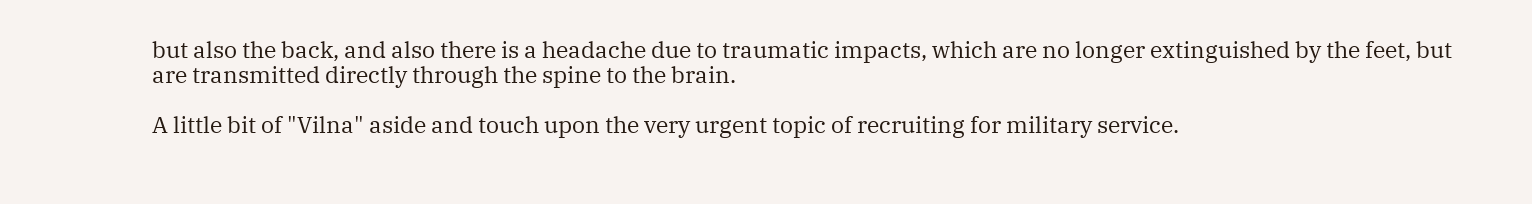but also the back, and also there is a headache due to traumatic impacts, which are no longer extinguished by the feet, but are transmitted directly through the spine to the brain.

A little bit of "Vilna" aside and touch upon the very urgent topic of recruiting for military service.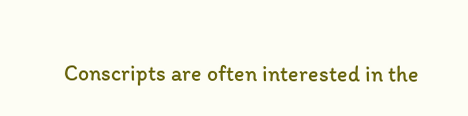Conscripts are often interested in the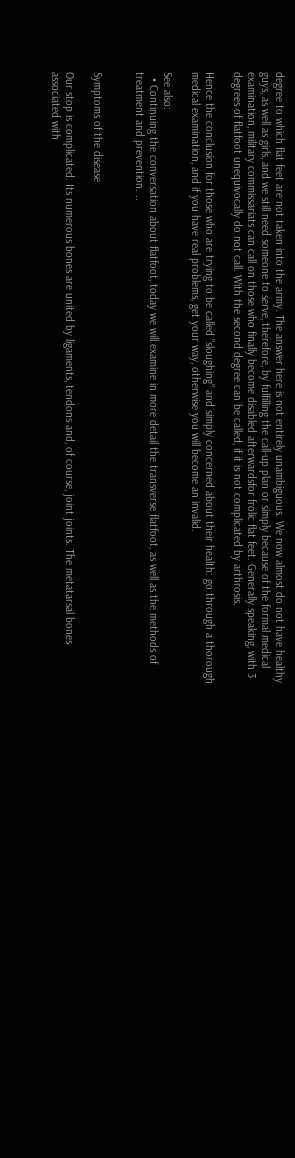degree to which flat feet are not taken into the army. The answer here is not entirely unambiguous. We now almost do not have healthy guys, as well as girls, and we still need someone to serve, therefore, by fulfilling the call-up plan or simply because of the formal medical examination, military commissariats can call on those who finally become disabled afterwardsfor frolic flat feet. Generally speaking, with 3 degrees of flatfoot unequivocally do not call. With the second degree can be called, if it is not complicated by arthrosis.

Hence the conclusion for those who are trying to be called "sloughing" and simply concerned about their health: go through a thorough medical examination, and if you have real problems, get your way, otherwise you will become an invalid.

See also:
  • Continuing the conversation about flatfoot, today we will examine in more detail the transverse flatfoot, as well as the methods of treatment and prevention. ..


Symptoms of the disease

Our stop is complicated. Its numerous bones are united by ligaments, tendons and, of course, joint joints. The metatarsal bones associated with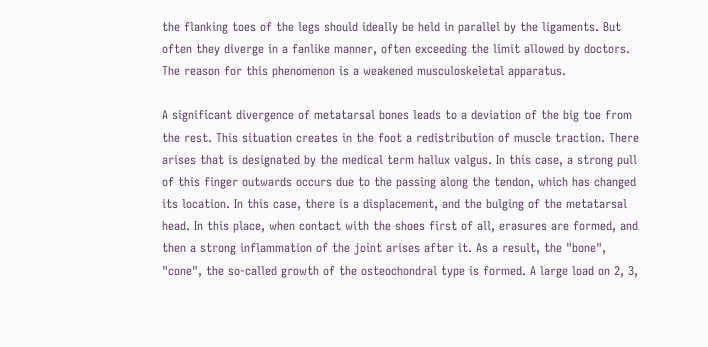the flanking toes of the legs should ideally be held in parallel by the ligaments. But often they diverge in a fanlike manner, often exceeding the limit allowed by doctors. The reason for this phenomenon is a weakened musculoskeletal apparatus.

A significant divergence of metatarsal bones leads to a deviation of the big toe from the rest. This situation creates in the foot a redistribution of muscle traction. There arises that is designated by the medical term hallux valgus. In this case, a strong pull of this finger outwards occurs due to the passing along the tendon, which has changed its location. In this case, there is a displacement, and the bulging of the metatarsal head. In this place, when contact with the shoes first of all, erasures are formed, and then a strong inflammation of the joint arises after it. As a result, the "bone", "cone", the so-called growth of the osteochondral type is formed. A large load on 2, 3,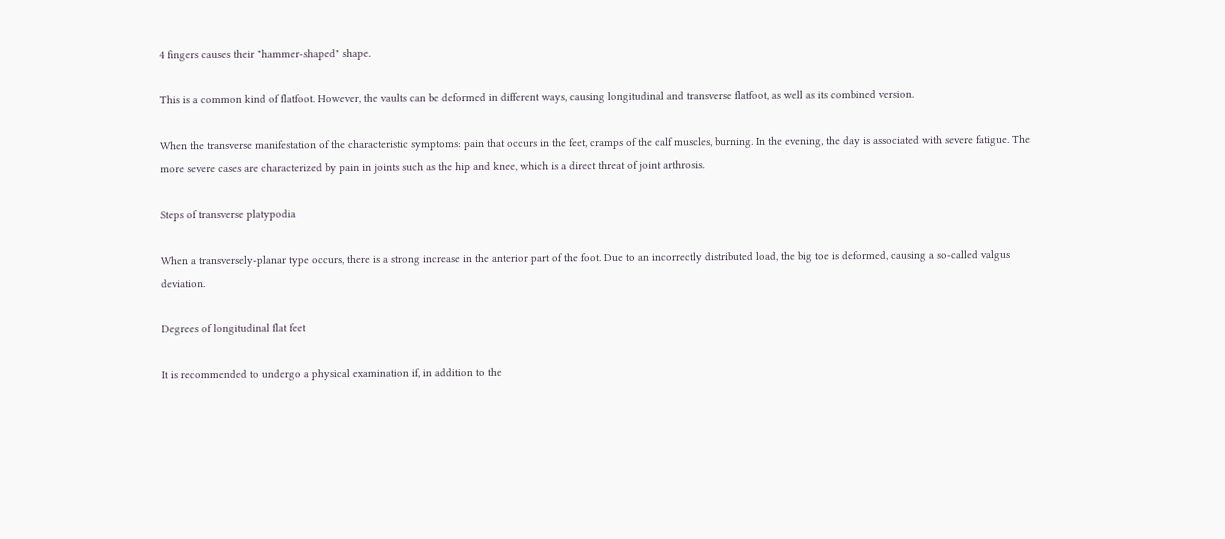4 fingers causes their "hammer-shaped" shape.

This is a common kind of flatfoot. However, the vaults can be deformed in different ways, causing longitudinal and transverse flatfoot, as well as its combined version.

When the transverse manifestation of the characteristic symptoms: pain that occurs in the feet, cramps of the calf muscles, burning. In the evening, the day is associated with severe fatigue. The more severe cases are characterized by pain in joints such as the hip and knee, which is a direct threat of joint arthrosis.

Steps of transverse platypodia

When a transversely-planar type occurs, there is a strong increase in the anterior part of the foot. Due to an incorrectly distributed load, the big toe is deformed, causing a so-called valgus deviation.

Degrees of longitudinal flat feet

It is recommended to undergo a physical examination if, in addition to the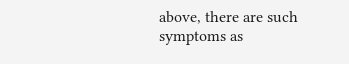above, there are such symptoms as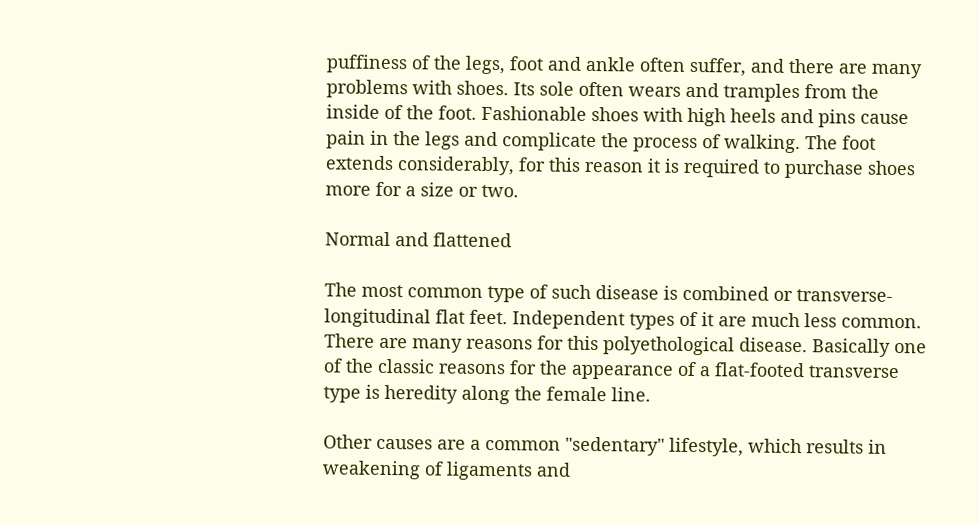puffiness of the legs, foot and ankle often suffer, and there are many problems with shoes. Its sole often wears and tramples from the inside of the foot. Fashionable shoes with high heels and pins cause pain in the legs and complicate the process of walking. The foot extends considerably, for this reason it is required to purchase shoes more for a size or two.

Normal and flattened

The most common type of such disease is combined or transverse-longitudinal flat feet. Independent types of it are much less common. There are many reasons for this polyethological disease. Basically one of the classic reasons for the appearance of a flat-footed transverse type is heredity along the female line.

Other causes are a common "sedentary" lifestyle, which results in weakening of ligaments and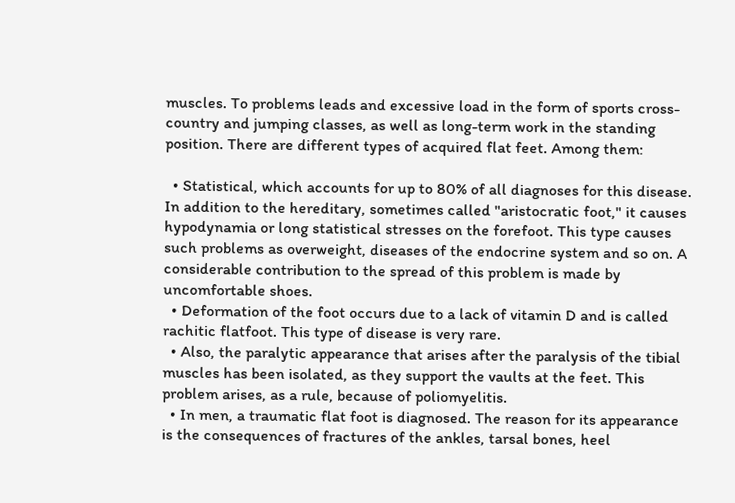muscles. To problems leads and excessive load in the form of sports cross-country and jumping classes, as well as long-term work in the standing position. There are different types of acquired flat feet. Among them:

  • Statistical, which accounts for up to 80% of all diagnoses for this disease. In addition to the hereditary, sometimes called "aristocratic foot," it causes hypodynamia or long statistical stresses on the forefoot. This type causes such problems as overweight, diseases of the endocrine system and so on. A considerable contribution to the spread of this problem is made by uncomfortable shoes.
  • Deformation of the foot occurs due to a lack of vitamin D and is called rachitic flatfoot. This type of disease is very rare.
  • Also, the paralytic appearance that arises after the paralysis of the tibial muscles has been isolated, as they support the vaults at the feet. This problem arises, as a rule, because of poliomyelitis.
  • In men, a traumatic flat foot is diagnosed. The reason for its appearance is the consequences of fractures of the ankles, tarsal bones, heel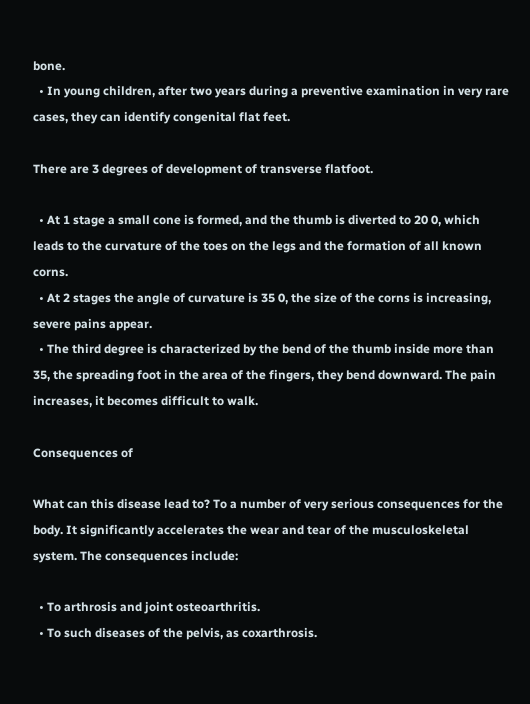bone.
  • In young children, after two years during a preventive examination in very rare cases, they can identify congenital flat feet.

There are 3 degrees of development of transverse flatfoot.

  • At 1 stage a small cone is formed, and the thumb is diverted to 20 0, which leads to the curvature of the toes on the legs and the formation of all known corns.
  • At 2 stages the angle of curvature is 35 0, the size of the corns is increasing, severe pains appear.
  • The third degree is characterized by the bend of the thumb inside more than 35, the spreading foot in the area of the fingers, they bend downward. The pain increases, it becomes difficult to walk.

Consequences of

What can this disease lead to? To a number of very serious consequences for the body. It significantly accelerates the wear and tear of the musculoskeletal system. The consequences include:

  • To arthrosis and joint osteoarthritis.
  • To such diseases of the pelvis, as coxarthrosis.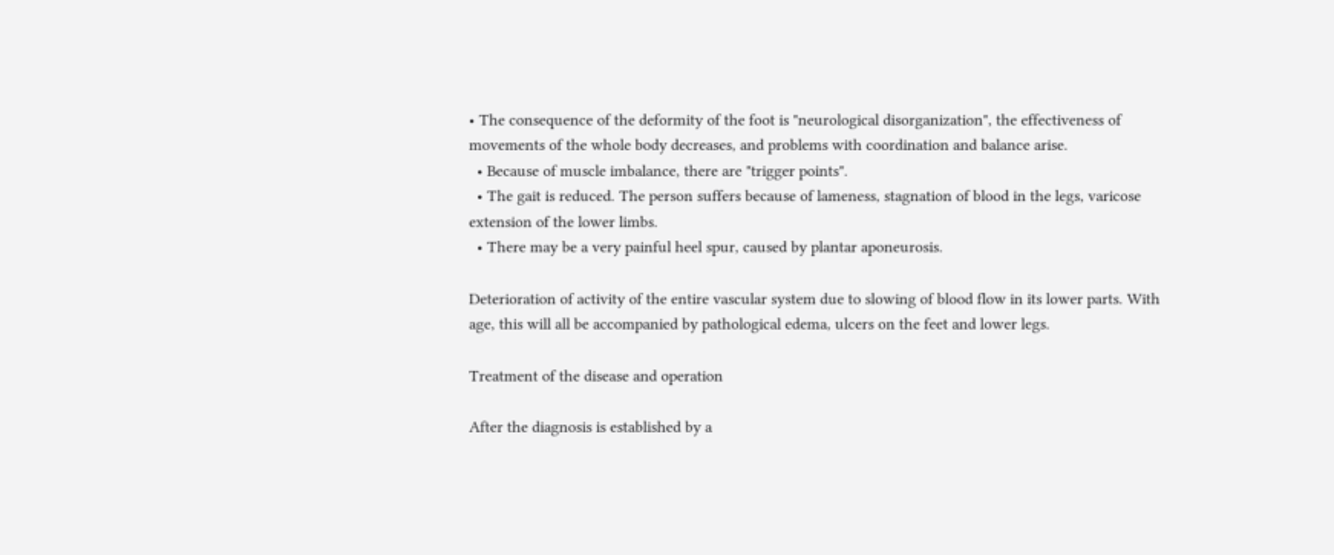• The consequence of the deformity of the foot is "neurological disorganization", the effectiveness of movements of the whole body decreases, and problems with coordination and balance arise.
  • Because of muscle imbalance, there are "trigger points".
  • The gait is reduced. The person suffers because of lameness, stagnation of blood in the legs, varicose extension of the lower limbs.
  • There may be a very painful heel spur, caused by plantar aponeurosis.

Deterioration of activity of the entire vascular system due to slowing of blood flow in its lower parts. With age, this will all be accompanied by pathological edema, ulcers on the feet and lower legs.

Treatment of the disease and operation

After the diagnosis is established by a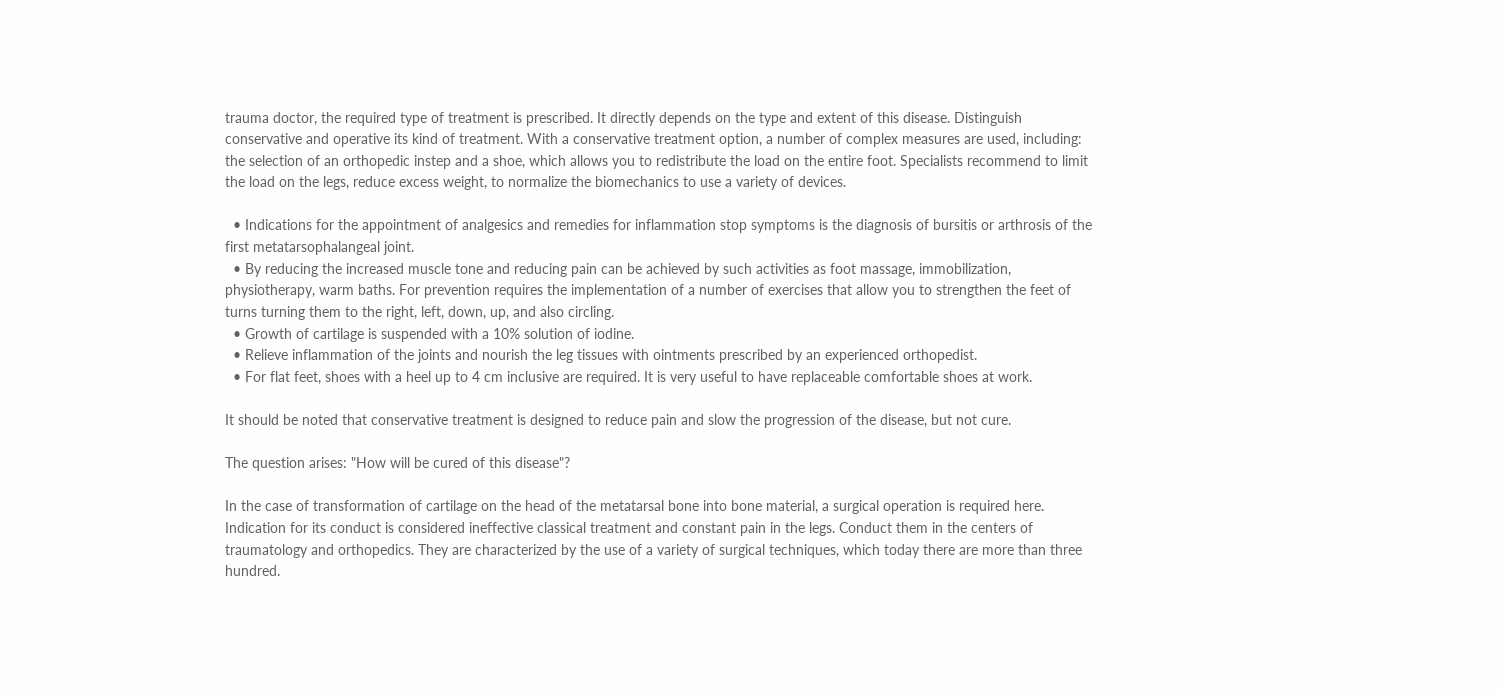trauma doctor, the required type of treatment is prescribed. It directly depends on the type and extent of this disease. Distinguish conservative and operative its kind of treatment. With a conservative treatment option, a number of complex measures are used, including: the selection of an orthopedic instep and a shoe, which allows you to redistribute the load on the entire foot. Specialists recommend to limit the load on the legs, reduce excess weight, to normalize the biomechanics to use a variety of devices.

  • Indications for the appointment of analgesics and remedies for inflammation stop symptoms is the diagnosis of bursitis or arthrosis of the first metatarsophalangeal joint.
  • By reducing the increased muscle tone and reducing pain can be achieved by such activities as foot massage, immobilization, physiotherapy, warm baths. For prevention requires the implementation of a number of exercises that allow you to strengthen the feet of turns turning them to the right, left, down, up, and also circling.
  • Growth of cartilage is suspended with a 10% solution of iodine.
  • Relieve inflammation of the joints and nourish the leg tissues with ointments prescribed by an experienced orthopedist.
  • For flat feet, shoes with a heel up to 4 cm inclusive are required. It is very useful to have replaceable comfortable shoes at work.

It should be noted that conservative treatment is designed to reduce pain and slow the progression of the disease, but not cure.

The question arises: "How will be cured of this disease"?

In the case of transformation of cartilage on the head of the metatarsal bone into bone material, a surgical operation is required here. Indication for its conduct is considered ineffective classical treatment and constant pain in the legs. Conduct them in the centers of traumatology and orthopedics. They are characterized by the use of a variety of surgical techniques, which today there are more than three hundred.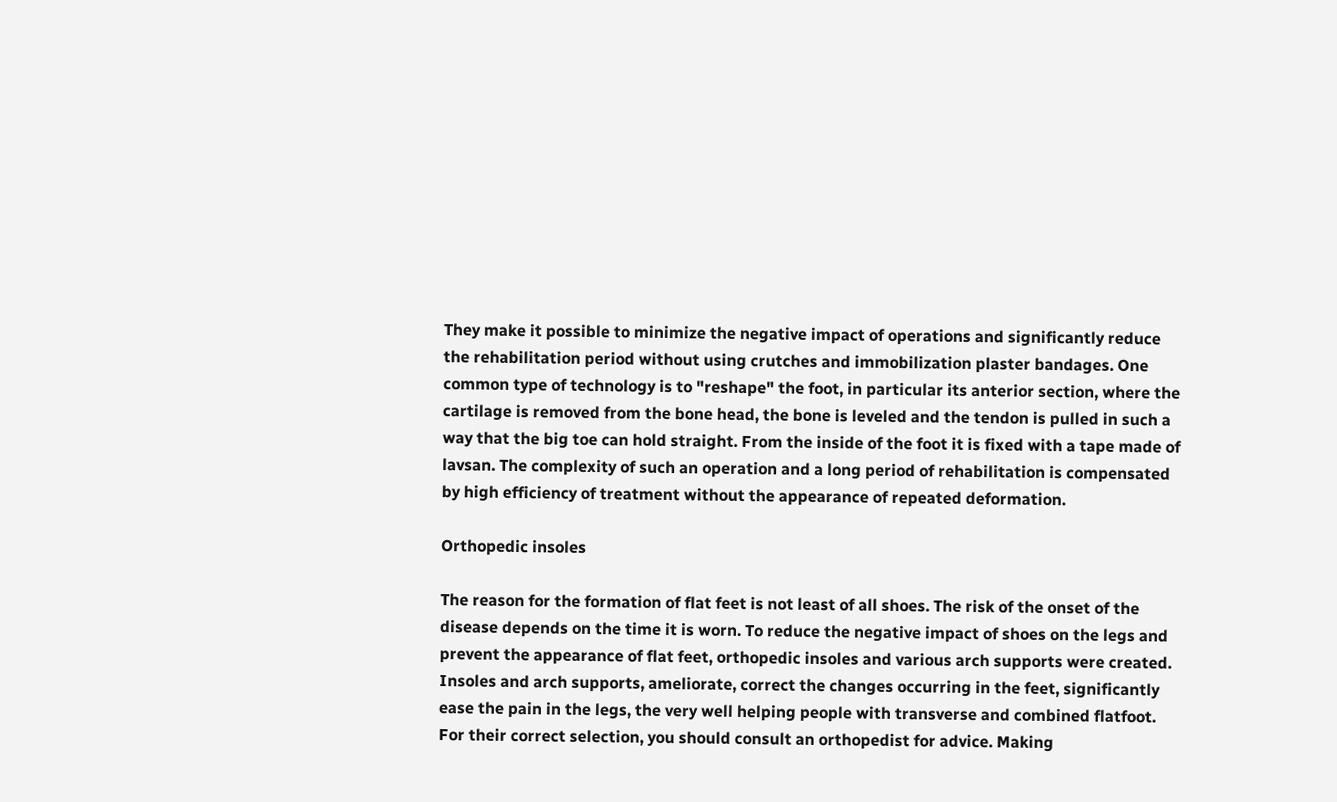They make it possible to minimize the negative impact of operations and significantly reduce the rehabilitation period without using crutches and immobilization plaster bandages. One common type of technology is to "reshape" the foot, in particular its anterior section, where the cartilage is removed from the bone head, the bone is leveled and the tendon is pulled in such a way that the big toe can hold straight. From the inside of the foot it is fixed with a tape made of lavsan. The complexity of such an operation and a long period of rehabilitation is compensated by high efficiency of treatment without the appearance of repeated deformation.

Orthopedic insoles

The reason for the formation of flat feet is not least of all shoes. The risk of the onset of the disease depends on the time it is worn. To reduce the negative impact of shoes on the legs and prevent the appearance of flat feet, orthopedic insoles and various arch supports were created. Insoles and arch supports, ameliorate, correct the changes occurring in the feet, significantly ease the pain in the legs, the very well helping people with transverse and combined flatfoot. For their correct selection, you should consult an orthopedist for advice. Making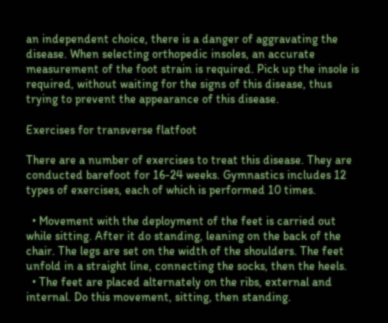an independent choice, there is a danger of aggravating the disease. When selecting orthopedic insoles, an accurate measurement of the foot strain is required. Pick up the insole is required, without waiting for the signs of this disease, thus trying to prevent the appearance of this disease.

Exercises for transverse flatfoot

There are a number of exercises to treat this disease. They are conducted barefoot for 16-24 weeks. Gymnastics includes 12 types of exercises, each of which is performed 10 times.

  • Movement with the deployment of the feet is carried out while sitting. After it do standing, leaning on the back of the chair. The legs are set on the width of the shoulders. The feet unfold in a straight line, connecting the socks, then the heels.
  • The feet are placed alternately on the ribs, external and internal. Do this movement, sitting, then standing.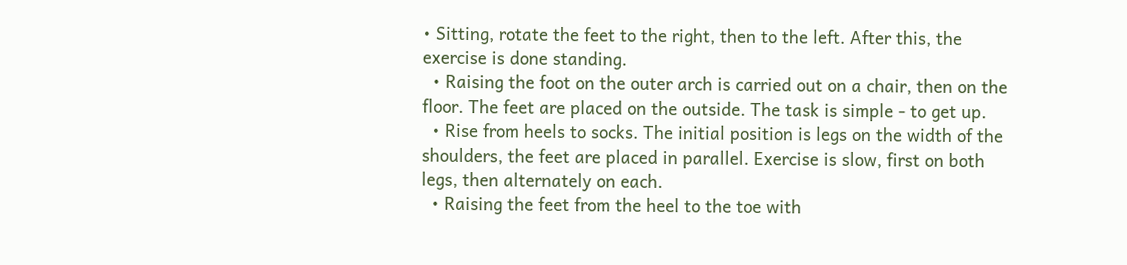• Sitting, rotate the feet to the right, then to the left. After this, the exercise is done standing.
  • Raising the foot on the outer arch is carried out on a chair, then on the floor. The feet are placed on the outside. The task is simple - to get up.
  • Rise from heels to socks. The initial position is legs on the width of the shoulders, the feet are placed in parallel. Exercise is slow, first on both legs, then alternately on each.
  • Raising the feet from the heel to the toe with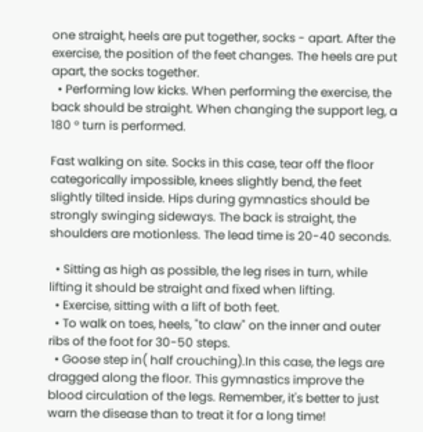one straight, heels are put together, socks - apart. After the exercise, the position of the feet changes. The heels are put apart, the socks together.
  • Performing low kicks. When performing the exercise, the back should be straight. When changing the support leg, a 180 ° turn is performed.

Fast walking on site. Socks in this case, tear off the floor categorically impossible, knees slightly bend, the feet slightly tilted inside. Hips during gymnastics should be strongly swinging sideways. The back is straight, the shoulders are motionless. The lead time is 20-40 seconds.

  • Sitting as high as possible, the leg rises in turn, while lifting it should be straight and fixed when lifting.
  • Exercise, sitting with a lift of both feet.
  • To walk on toes, heels, "to claw" on the inner and outer ribs of the foot for 30-50 steps.
  • Goose step in( half crouching).In this case, the legs are dragged along the floor. This gymnastics improve the blood circulation of the legs. Remember, it's better to just warn the disease than to treat it for a long time!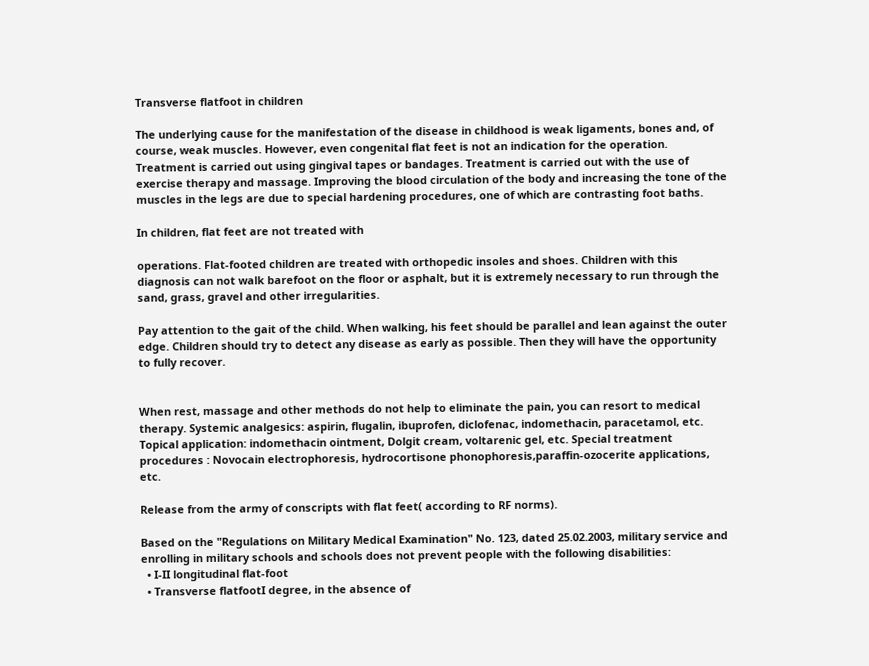Transverse flatfoot in children

The underlying cause for the manifestation of the disease in childhood is weak ligaments, bones and, of course, weak muscles. However, even congenital flat feet is not an indication for the operation. Treatment is carried out using gingival tapes or bandages. Treatment is carried out with the use of exercise therapy and massage. Improving the blood circulation of the body and increasing the tone of the muscles in the legs are due to special hardening procedures, one of which are contrasting foot baths.

In children, flat feet are not treated with

operations. Flat-footed children are treated with orthopedic insoles and shoes. Children with this diagnosis can not walk barefoot on the floor or asphalt, but it is extremely necessary to run through the sand, grass, gravel and other irregularities.

Pay attention to the gait of the child. When walking, his feet should be parallel and lean against the outer edge. Children should try to detect any disease as early as possible. Then they will have the opportunity to fully recover.


When rest, massage and other methods do not help to eliminate the pain, you can resort to medical therapy. Systemic analgesics: aspirin, flugalin, ibuprofen, diclofenac, indomethacin, paracetamol, etc. Topical application: indomethacin ointment, Dolgit cream, voltarenic gel, etc. Special treatment procedures : Novocain electrophoresis, hydrocortisone phonophoresis,paraffin-ozocerite applications, etc.

Release from the army of conscripts with flat feet( according to RF norms).

Based on the "Regulations on Military Medical Examination" No. 123, dated 25.02.2003, military service and enrolling in military schools and schools does not prevent people with the following disabilities:
  • I-II longitudinal flat-foot
  • Transverse flatfootI degree, in the absence of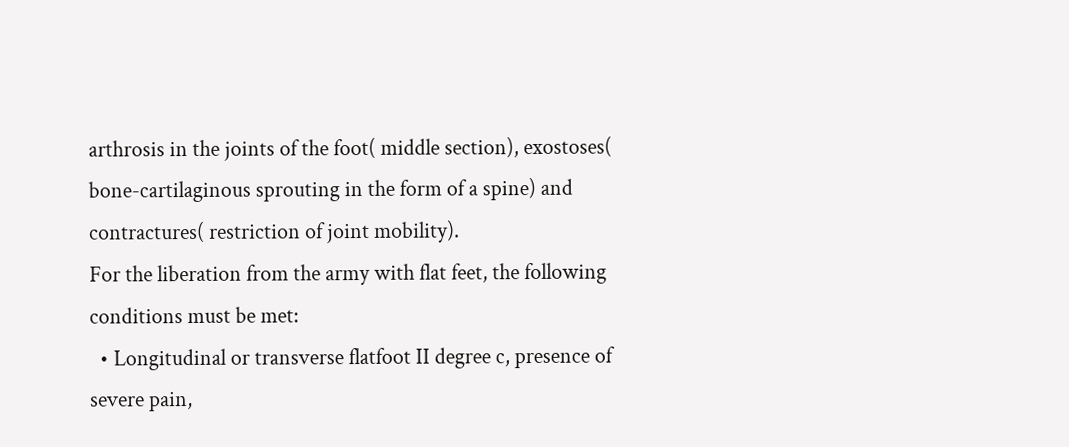arthrosis in the joints of the foot( middle section), exostoses( bone-cartilaginous sprouting in the form of a spine) and contractures( restriction of joint mobility).
For the liberation from the army with flat feet, the following conditions must be met:
  • Longitudinal or transverse flatfoot II degree c, presence of severe pain,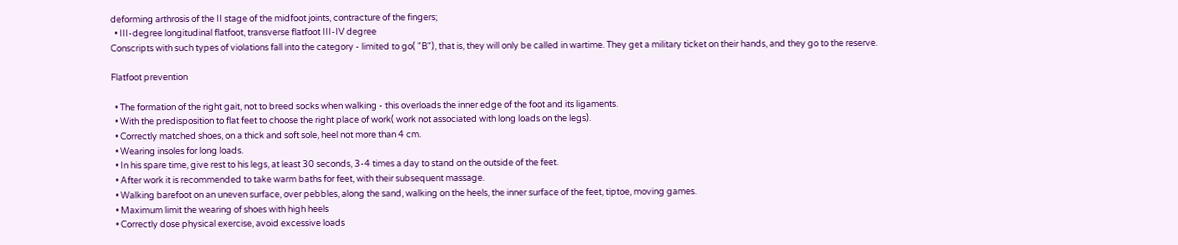deforming arthrosis of the II stage of the midfoot joints, contracture of the fingers;
  • III-degree longitudinal flatfoot, transverse flatfoot III-IV degree
Conscripts with such types of violations fall into the category - limited to go( "B"), that is, they will only be called in wartime. They get a military ticket on their hands, and they go to the reserve.

Flatfoot prevention

  • The formation of the right gait, not to breed socks when walking - this overloads the inner edge of the foot and its ligaments.
  • With the predisposition to flat feet to choose the right place of work( work not associated with long loads on the legs).
  • Correctly matched shoes, on a thick and soft sole, heel not more than 4 cm.
  • Wearing insoles for long loads.
  • In his spare time, give rest to his legs, at least 30 seconds, 3-4 times a day to stand on the outside of the feet.
  • After work it is recommended to take warm baths for feet, with their subsequent massage.
  • Walking barefoot on an uneven surface, over pebbles, along the sand, walking on the heels, the inner surface of the feet, tiptoe, moving games.
  • Maximum limit the wearing of shoes with high heels
  • Correctly dose physical exercise, avoid excessive loads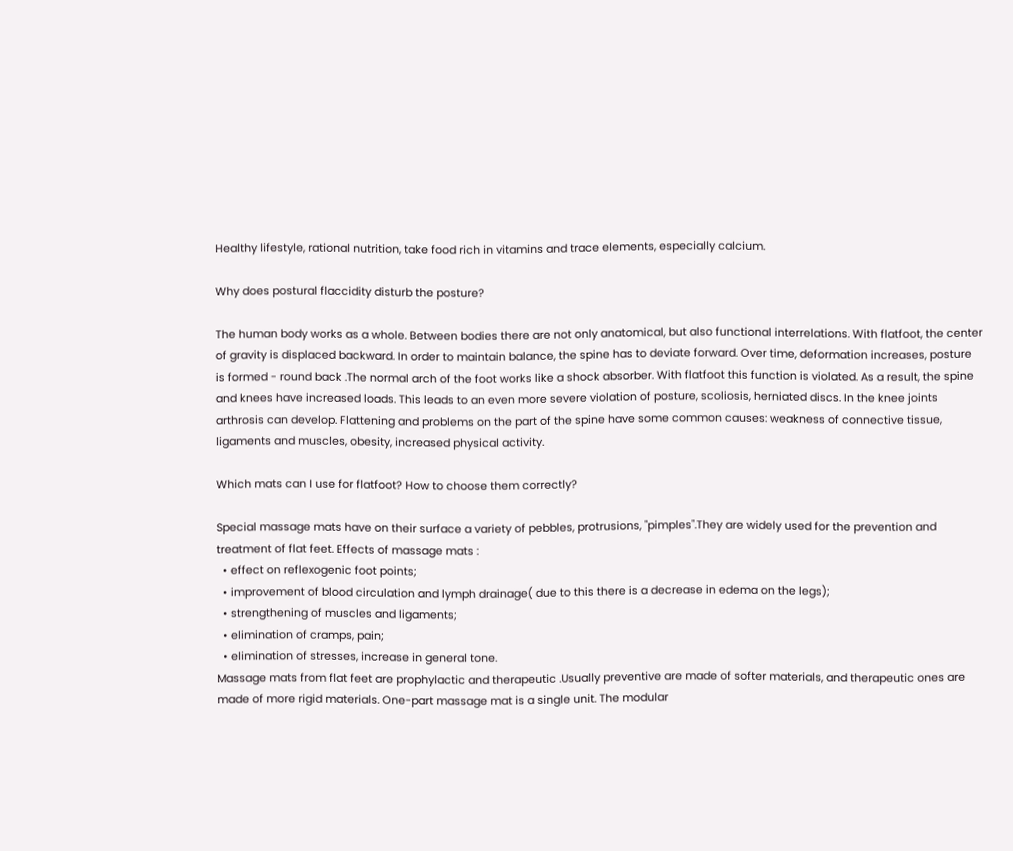Healthy lifestyle, rational nutrition, take food rich in vitamins and trace elements, especially calcium.

Why does postural flaccidity disturb the posture?

The human body works as a whole. Between bodies there are not only anatomical, but also functional interrelations. With flatfoot, the center of gravity is displaced backward. In order to maintain balance, the spine has to deviate forward. Over time, deformation increases, posture is formed - round back .The normal arch of the foot works like a shock absorber. With flatfoot this function is violated. As a result, the spine and knees have increased loads. This leads to an even more severe violation of posture, scoliosis, herniated discs. In the knee joints arthrosis can develop. Flattening and problems on the part of the spine have some common causes: weakness of connective tissue, ligaments and muscles, obesity, increased physical activity.

Which mats can I use for flatfoot? How to choose them correctly?

Special massage mats have on their surface a variety of pebbles, protrusions, "pimples".They are widely used for the prevention and treatment of flat feet. Effects of massage mats :
  • effect on reflexogenic foot points;
  • improvement of blood circulation and lymph drainage( due to this there is a decrease in edema on the legs);
  • strengthening of muscles and ligaments;
  • elimination of cramps, pain;
  • elimination of stresses, increase in general tone.
Massage mats from flat feet are prophylactic and therapeutic .Usually preventive are made of softer materials, and therapeutic ones are made of more rigid materials. One-part massage mat is a single unit. The modular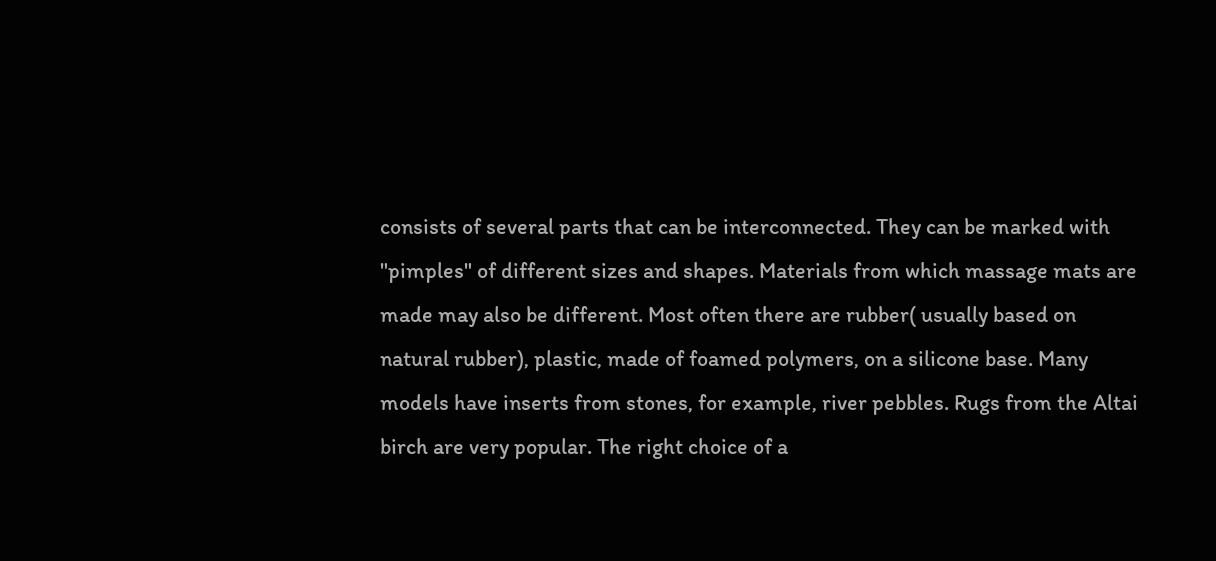consists of several parts that can be interconnected. They can be marked with "pimples" of different sizes and shapes. Materials from which massage mats are made may also be different. Most often there are rubber( usually based on natural rubber), plastic, made of foamed polymers, on a silicone base. Many models have inserts from stones, for example, river pebbles. Rugs from the Altai birch are very popular. The right choice of a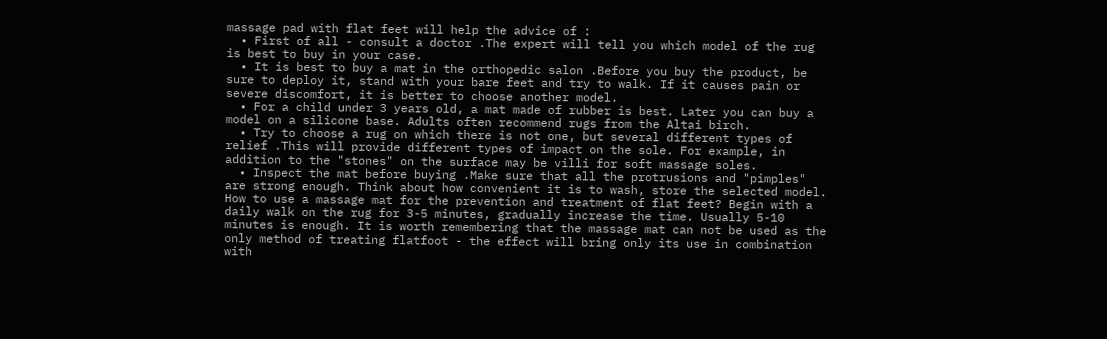massage pad with flat feet will help the advice of :
  • First of all - consult a doctor .The expert will tell you which model of the rug is best to buy in your case.
  • It is best to buy a mat in the orthopedic salon .Before you buy the product, be sure to deploy it, stand with your bare feet and try to walk. If it causes pain or severe discomfort, it is better to choose another model.
  • For a child under 3 years old, a mat made of rubber is best. Later you can buy a model on a silicone base. Adults often recommend rugs from the Altai birch.
  • Try to choose a rug on which there is not one, but several different types of relief .This will provide different types of impact on the sole. For example, in addition to the "stones" on the surface may be villi for soft massage soles.
  • Inspect the mat before buying .Make sure that all the protrusions and "pimples" are strong enough. Think about how convenient it is to wash, store the selected model.
How to use a massage mat for the prevention and treatment of flat feet? Begin with a daily walk on the rug for 3-5 minutes, gradually increase the time. Usually 5-10 minutes is enough. It is worth remembering that the massage mat can not be used as the only method of treating flatfoot - the effect will bring only its use in combination with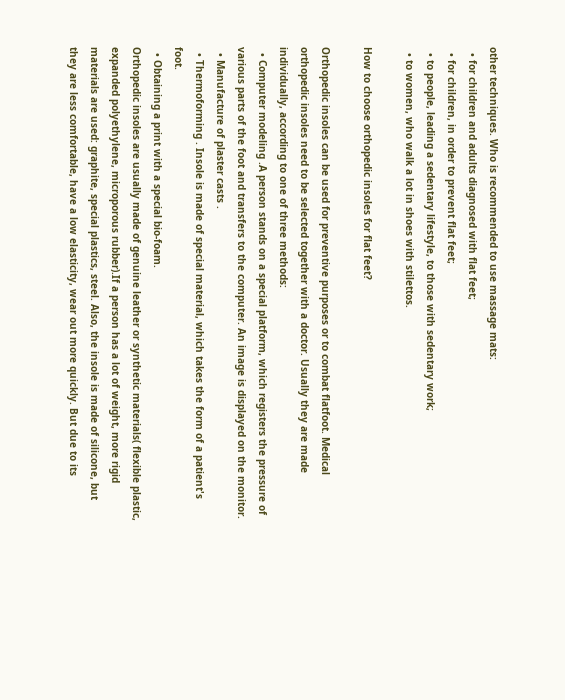other techniques. Who is recommended to use massage mats:
  • for children and adults diagnosed with flat feet;
  • for children, in order to prevent flat feet;
  • to people, leading a sedentary lifestyle, to those with sedentary work;
  • to women, who walk a lot in shoes with stilettos.

How to choose orthopedic insoles for flat feet?

Orthopedic insoles can be used for preventive purposes or to combat flatfoot. Medical orthopedic insoles need to be selected together with a doctor. Usually they are made individually, according to one of three methods:
  • Computer modeling .A person stands on a special platform, which registers the pressure of various parts of the foot and transfers to the computer. An image is displayed on the monitor.
  • Manufacture of plaster casts .
  • Thermoforming . Insole is made of special material, which takes the form of a patient's foot.
  • Obtaining a print with a special bio-foam.
Orthopedic insoles are usually made of genuine leather or synthetic materials( flexible plastic, expanded polyethylene, microporous rubber).If a person has a lot of weight, more rigid materials are used: graphite, special plastics, steel. Also, the insole is made of silicone, but they are less comfortable, have a low elasticity, wear out more quickly. But due to its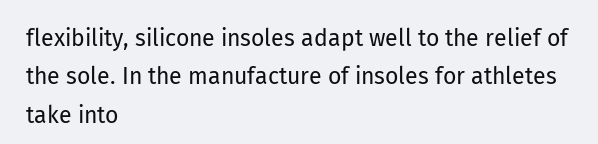flexibility, silicone insoles adapt well to the relief of the sole. In the manufacture of insoles for athletes take into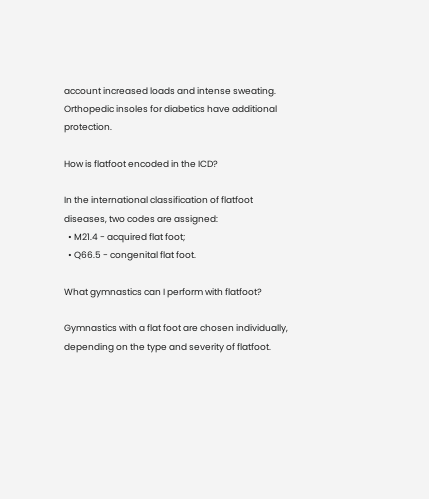account increased loads and intense sweating. Orthopedic insoles for diabetics have additional protection.

How is flatfoot encoded in the ICD?

In the international classification of flatfoot diseases, two codes are assigned:
  • M21.4 - acquired flat foot;
  • Q66.5 - congenital flat foot.

What gymnastics can I perform with flatfoot?

Gymnastics with a flat foot are chosen individually, depending on the type and severity of flatfoot.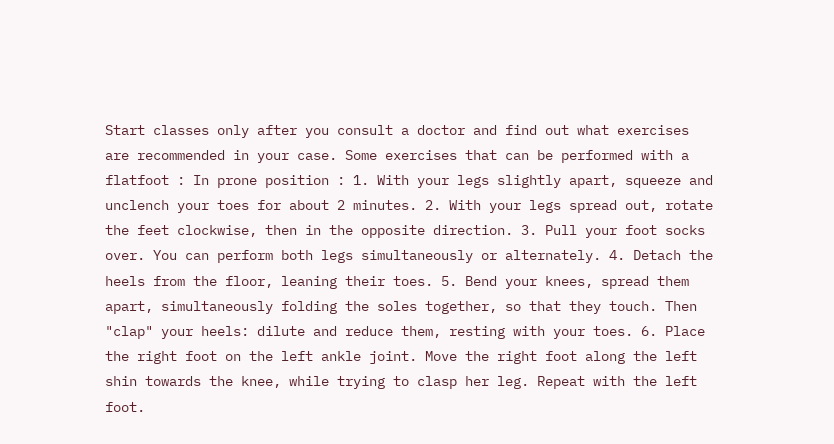Start classes only after you consult a doctor and find out what exercises are recommended in your case. Some exercises that can be performed with a flatfoot : In prone position : 1. With your legs slightly apart, squeeze and unclench your toes for about 2 minutes. 2. With your legs spread out, rotate the feet clockwise, then in the opposite direction. 3. Pull your foot socks over. You can perform both legs simultaneously or alternately. 4. Detach the heels from the floor, leaning their toes. 5. Bend your knees, spread them apart, simultaneously folding the soles together, so that they touch. Then "clap" your heels: dilute and reduce them, resting with your toes. 6. Place the right foot on the left ankle joint. Move the right foot along the left shin towards the knee, while trying to clasp her leg. Repeat with the left foot.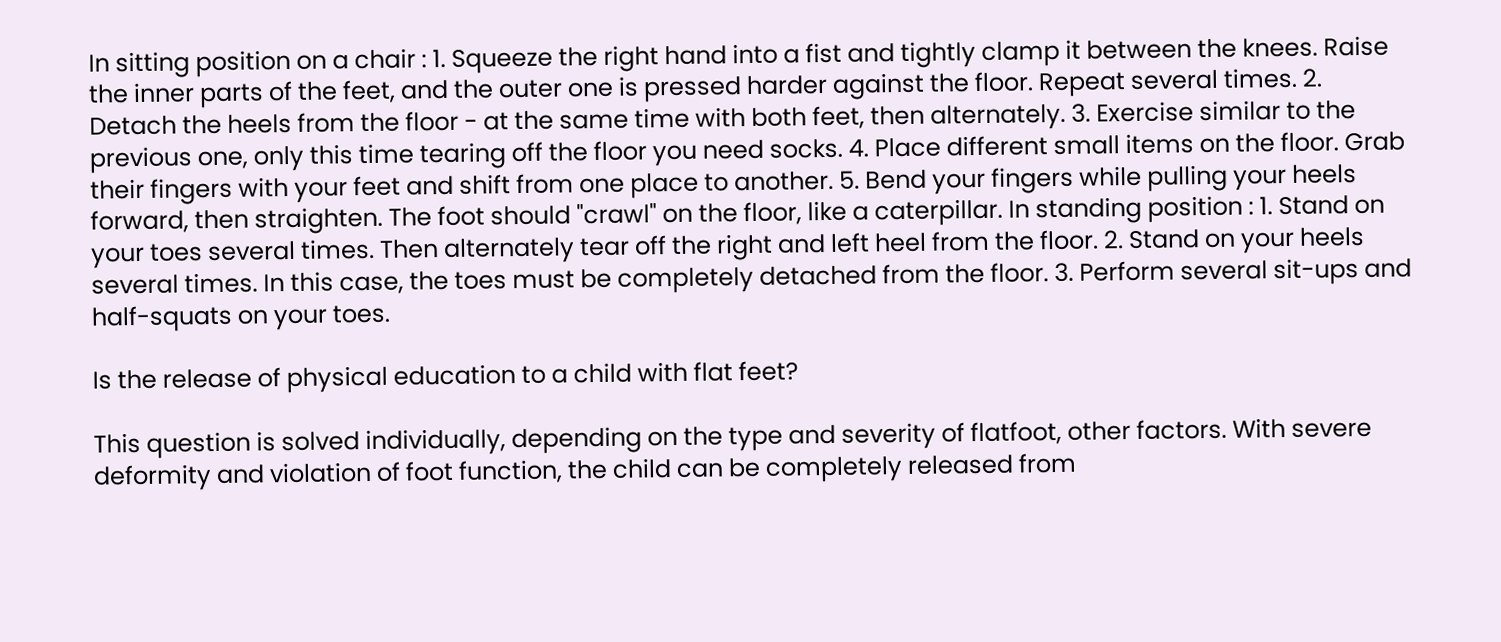In sitting position on a chair : 1. Squeeze the right hand into a fist and tightly clamp it between the knees. Raise the inner parts of the feet, and the outer one is pressed harder against the floor. Repeat several times. 2. Detach the heels from the floor - at the same time with both feet, then alternately. 3. Exercise similar to the previous one, only this time tearing off the floor you need socks. 4. Place different small items on the floor. Grab their fingers with your feet and shift from one place to another. 5. Bend your fingers while pulling your heels forward, then straighten. The foot should "crawl" on the floor, like a caterpillar. In standing position : 1. Stand on your toes several times. Then alternately tear off the right and left heel from the floor. 2. Stand on your heels several times. In this case, the toes must be completely detached from the floor. 3. Perform several sit-ups and half-squats on your toes.

Is the release of physical education to a child with flat feet?

This question is solved individually, depending on the type and severity of flatfoot, other factors. With severe deformity and violation of foot function, the child can be completely released from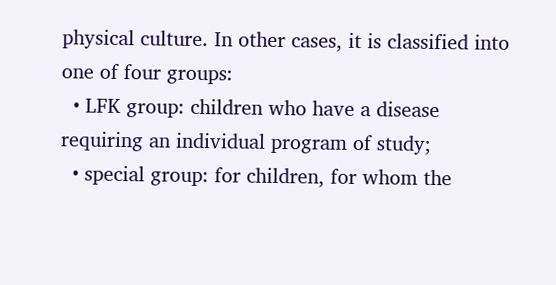physical culture. In other cases, it is classified into one of four groups:
  • LFK group: children who have a disease requiring an individual program of study;
  • special group: for children, for whom the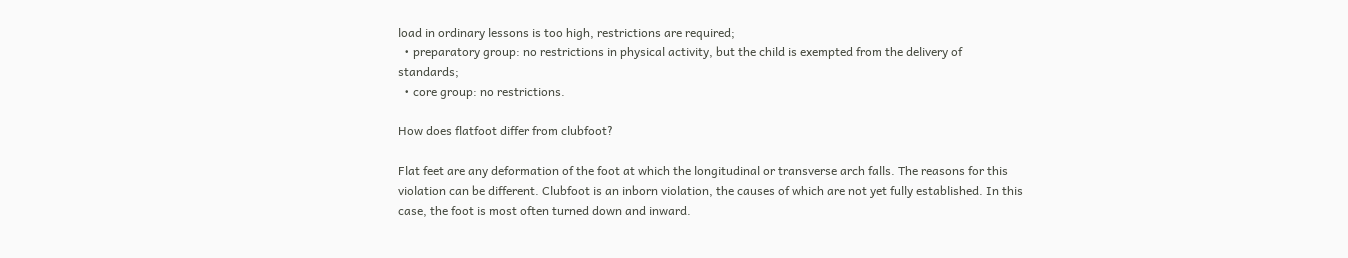load in ordinary lessons is too high, restrictions are required;
  • preparatory group: no restrictions in physical activity, but the child is exempted from the delivery of standards;
  • core group: no restrictions.

How does flatfoot differ from clubfoot?

Flat feet are any deformation of the foot at which the longitudinal or transverse arch falls. The reasons for this violation can be different. Clubfoot is an inborn violation, the causes of which are not yet fully established. In this case, the foot is most often turned down and inward.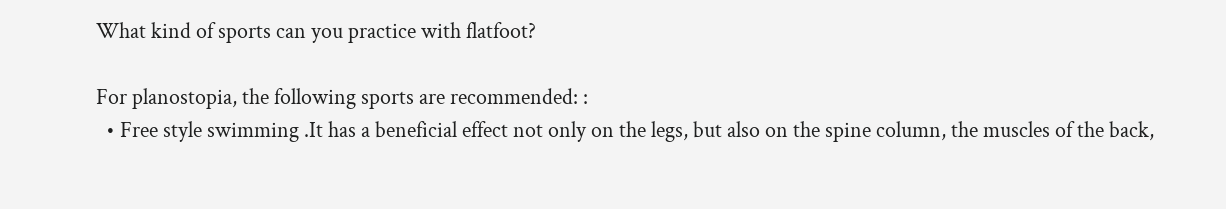What kind of sports can you practice with flatfoot?

For planostopia, the following sports are recommended: :
  • Free style swimming .It has a beneficial effect not only on the legs, but also on the spine column, the muscles of the back,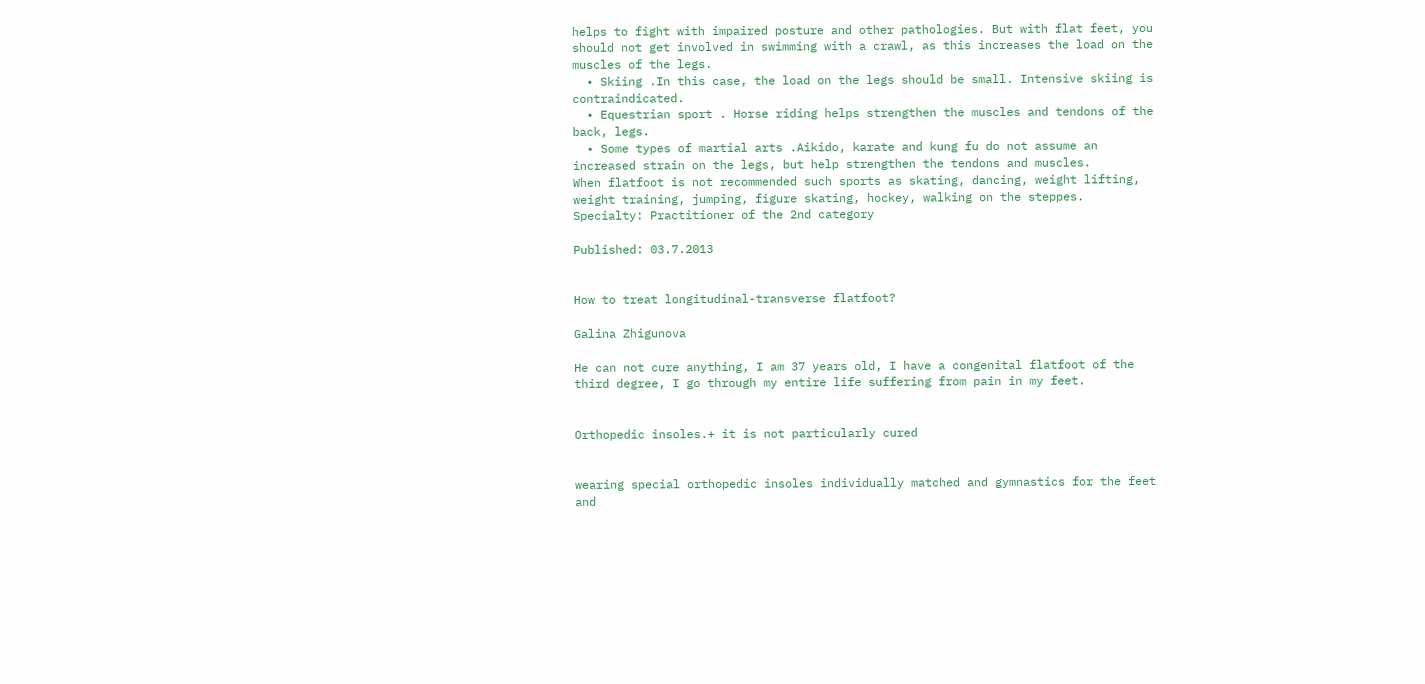helps to fight with impaired posture and other pathologies. But with flat feet, you should not get involved in swimming with a crawl, as this increases the load on the muscles of the legs.
  • Skiing .In this case, the load on the legs should be small. Intensive skiing is contraindicated.
  • Equestrian sport . Horse riding helps strengthen the muscles and tendons of the back, legs.
  • Some types of martial arts .Aikido, karate and kung fu do not assume an increased strain on the legs, but help strengthen the tendons and muscles.
When flatfoot is not recommended such sports as skating, dancing, weight lifting, weight training, jumping, figure skating, hockey, walking on the steppes. Specialty: Practitioner of the 2nd category

Published: 03.7.2013


How to treat longitudinal-transverse flatfoot?

Galina Zhigunova

He can not cure anything, I am 37 years old, I have a congenital flatfoot of the third degree, I go through my entire life suffering from pain in my feet.


Orthopedic insoles.+ it is not particularly cured


wearing special orthopedic insoles individually matched and gymnastics for the feet and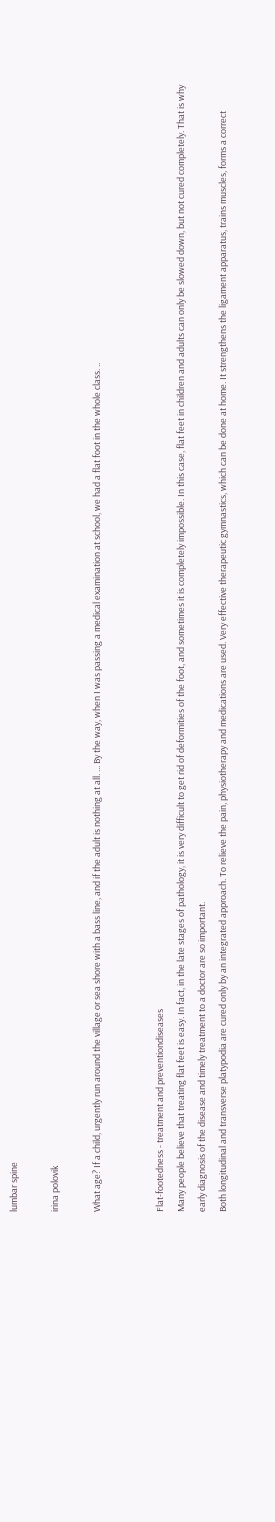lumbar spine

irina polovik

What age? If a child, urgently run around the village or sea shore with a bass line, and if the adult is nothing at all. ... By the way, when I was passing a medical examination at school, we had a flat foot in the whole class. ..


Flat-footedness - treatment and preventiondiseases
Many people believe that treating flat feet is easy. In fact, in the late stages of pathology, it is very difficult to get rid of deformities of the foot, and sometimes it is completely impossible. In this case, flat feet in children and adults can only be slowed down, but not cured completely. That is why early diagnosis of the disease and timely treatment to a doctor are so important.
Both longitudinal and transverse platypodia are cured only by an integrated approach. To relieve the pain, physiotherapy and medications are used. Very effective therapeutic gymnastics, which can be done at home. It strengthens the ligament apparatus, trains muscles, forms a correct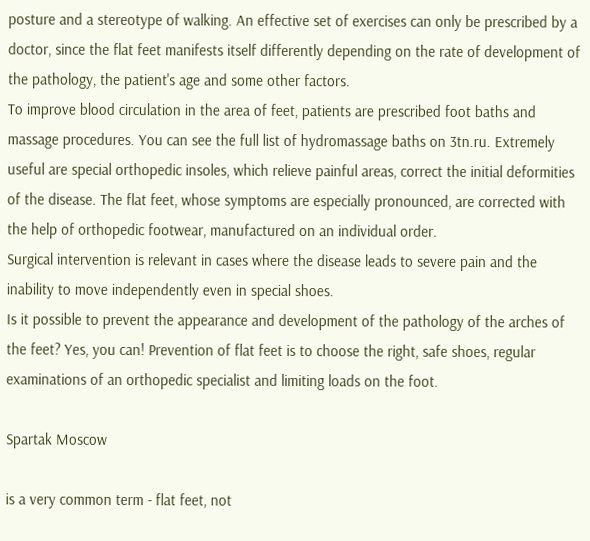posture and a stereotype of walking. An effective set of exercises can only be prescribed by a doctor, since the flat feet manifests itself differently depending on the rate of development of the pathology, the patient's age and some other factors.
To improve blood circulation in the area of feet, patients are prescribed foot baths and massage procedures. You can see the full list of hydromassage baths on 3tn.ru. Extremely useful are special orthopedic insoles, which relieve painful areas, correct the initial deformities of the disease. The flat feet, whose symptoms are especially pronounced, are corrected with the help of orthopedic footwear, manufactured on an individual order.
Surgical intervention is relevant in cases where the disease leads to severe pain and the inability to move independently even in special shoes.
Is it possible to prevent the appearance and development of the pathology of the arches of the feet? Yes, you can! Prevention of flat feet is to choose the right, safe shoes, regular examinations of an orthopedic specialist and limiting loads on the foot.

Spartak Moscow

is a very common term - flat feet, not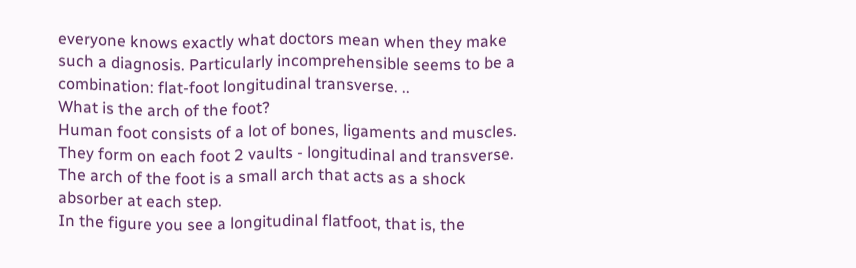everyone knows exactly what doctors mean when they make such a diagnosis. Particularly incomprehensible seems to be a combination: flat-foot longitudinal transverse. ..
What is the arch of the foot?
Human foot consists of a lot of bones, ligaments and muscles. They form on each foot 2 vaults - longitudinal and transverse. The arch of the foot is a small arch that acts as a shock absorber at each step.
In the figure you see a longitudinal flatfoot, that is, the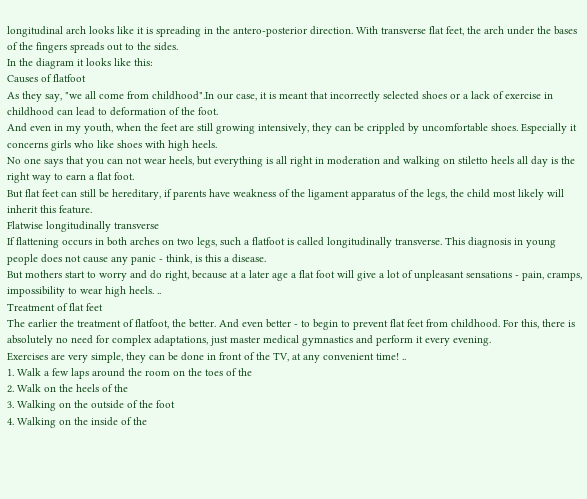longitudinal arch looks like it is spreading in the antero-posterior direction. With transverse flat feet, the arch under the bases of the fingers spreads out to the sides.
In the diagram it looks like this:
Causes of flatfoot
As they say, "we all come from childhood".In our case, it is meant that incorrectly selected shoes or a lack of exercise in childhood can lead to deformation of the foot.
And even in my youth, when the feet are still growing intensively, they can be crippled by uncomfortable shoes. Especially it concerns girls who like shoes with high heels.
No one says that you can not wear heels, but everything is all right in moderation and walking on stiletto heels all day is the right way to earn a flat foot.
But flat feet can still be hereditary, if parents have weakness of the ligament apparatus of the legs, the child most likely will inherit this feature.
Flatwise longitudinally transverse
If flattening occurs in both arches on two legs, such a flatfoot is called longitudinally transverse. This diagnosis in young people does not cause any panic - think, is this a disease.
But mothers start to worry and do right, because at a later age a flat foot will give a lot of unpleasant sensations - pain, cramps, impossibility to wear high heels. ..
Treatment of flat feet
The earlier the treatment of flatfoot, the better. And even better - to begin to prevent flat feet from childhood. For this, there is absolutely no need for complex adaptations, just master medical gymnastics and perform it every evening.
Exercises are very simple, they can be done in front of the TV, at any convenient time! ..
1. Walk a few laps around the room on the toes of the
2. Walk on the heels of the
3. Walking on the outside of the foot
4. Walking on the inside of the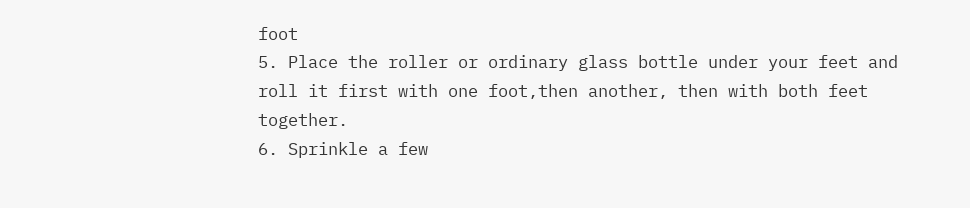foot
5. Place the roller or ordinary glass bottle under your feet and roll it first with one foot,then another, then with both feet together.
6. Sprinkle a few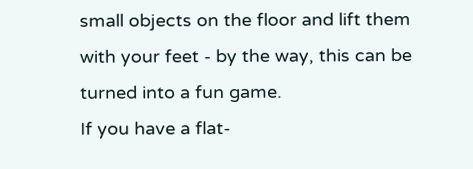small objects on the floor and lift them with your feet - by the way, this can be turned into a fun game.
If you have a flat-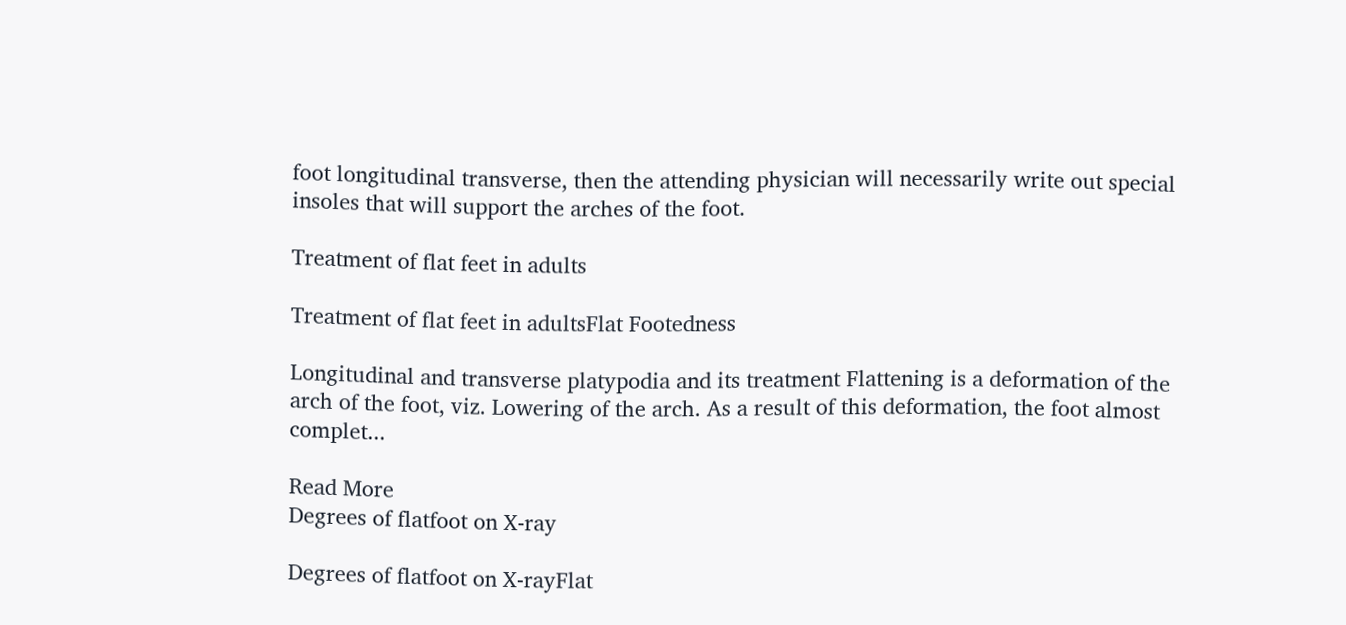foot longitudinal transverse, then the attending physician will necessarily write out special insoles that will support the arches of the foot.

Treatment of flat feet in adults

Treatment of flat feet in adultsFlat Footedness

Longitudinal and transverse platypodia and its treatment Flattening is a deformation of the arch of the foot, viz. Lowering of the arch. As a result of this deformation, the foot almost complet...

Read More
Degrees of flatfoot on X-ray

Degrees of flatfoot on X-rayFlat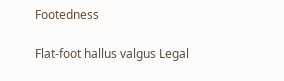Footedness

Flat-foot hallus valgus Legal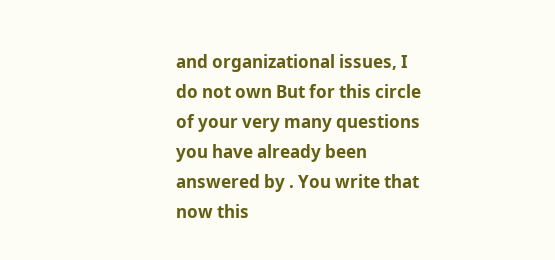and organizational issues, I do not own But for this circle of your very many questions you have already been answered by . You write that now this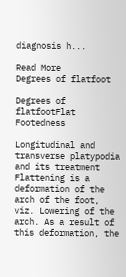diagnosis h...

Read More
Degrees of flatfoot

Degrees of flatfootFlat Footedness

Longitudinal and transverse platypodia and its treatment Flattening is a deformation of the arch of the foot, viz. Lowering of the arch. As a result of this deformation, the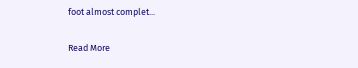foot almost complet...

Read More